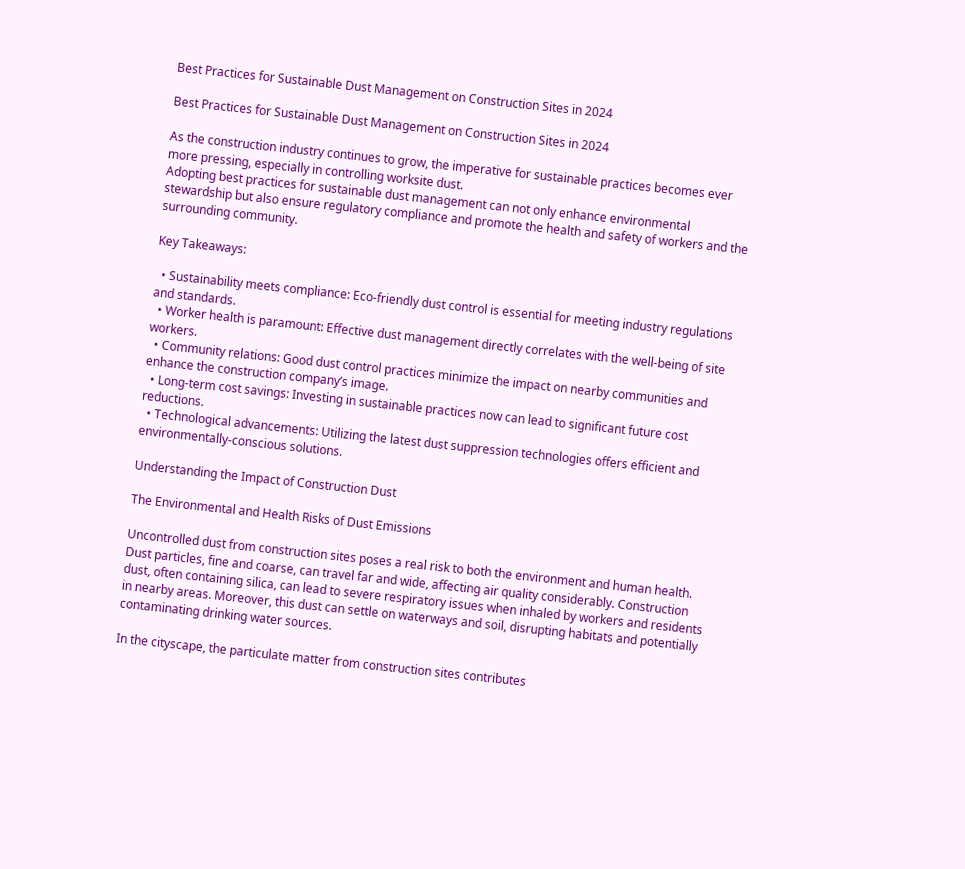Best Practices for Sustainable Dust Management on Construction Sites in 2024

Best Practices for Sustainable Dust Management on Construction Sites in 2024

As the construction industry continues to grow, the imperative for sustainable practices becomes ever more pressing, especially in controlling worksite dust.
Adopting best practices for sustainable dust management can not only enhance environmental stewardship but also ensure regulatory compliance and promote the health and safety of workers and the surrounding community.

Key Takeaways:

  • Sustainability meets compliance: Eco-friendly dust control is essential for meeting industry regulations and standards.
  • Worker health is paramount: Effective dust management directly correlates with the well-being of site workers.
  • Community relations: Good dust control practices minimize the impact on nearby communities and enhance the construction company’s image.
  • Long-term cost savings: Investing in sustainable practices now can lead to significant future cost reductions.
  • Technological advancements: Utilizing the latest dust suppression technologies offers efficient and environmentally-conscious solutions.

Understanding the Impact of Construction Dust

The Environmental and Health Risks of Dust Emissions

Uncontrolled dust from construction sites poses a real risk to both the environment and human health. Dust particles, fine and coarse, can travel far and wide, affecting air quality considerably. Construction dust, often containing silica, can lead to severe respiratory issues when inhaled by workers and residents in nearby areas. Moreover, this dust can settle on waterways and soil, disrupting habitats and potentially contaminating drinking water sources.

In the cityscape, the particulate matter from construction sites contributes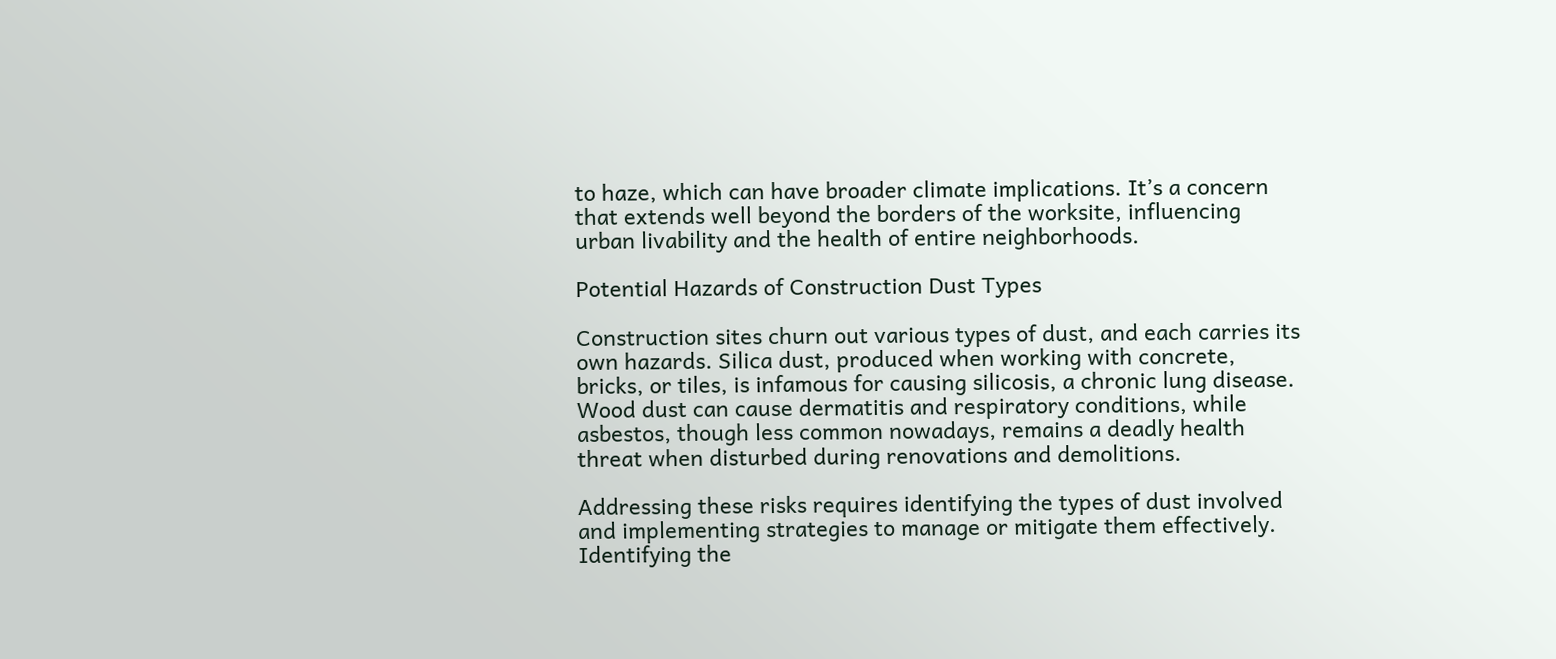to haze, which can have broader climate implications. It’s a concern that extends well beyond the borders of the worksite, influencing urban livability and the health of entire neighborhoods.

Potential Hazards of Construction Dust Types

Construction sites churn out various types of dust, and each carries its own hazards. Silica dust, produced when working with concrete, bricks, or tiles, is infamous for causing silicosis, a chronic lung disease. Wood dust can cause dermatitis and respiratory conditions, while asbestos, though less common nowadays, remains a deadly health threat when disturbed during renovations and demolitions.

Addressing these risks requires identifying the types of dust involved and implementing strategies to manage or mitigate them effectively. Identifying the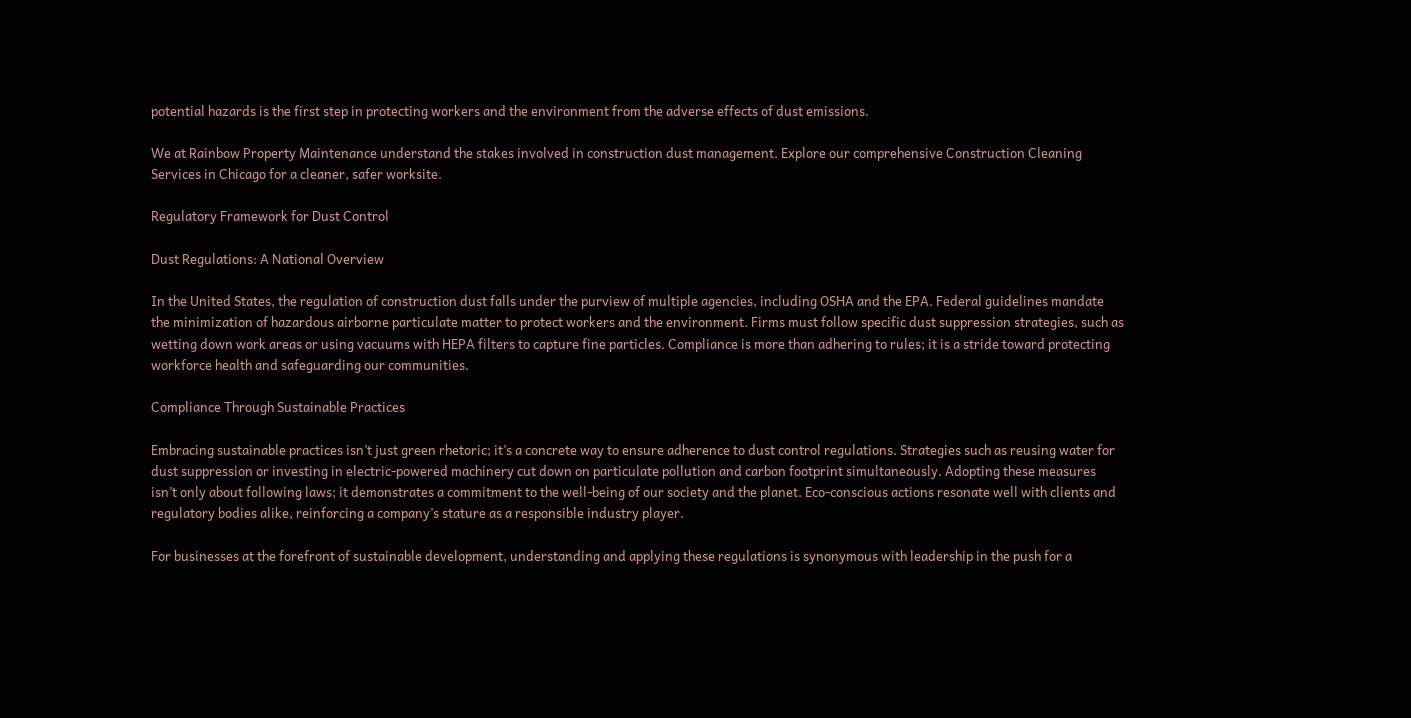potential hazards is the first step in protecting workers and the environment from the adverse effects of dust emissions.

We at Rainbow Property Maintenance understand the stakes involved in construction dust management. Explore our comprehensive Construction Cleaning Services in Chicago for a cleaner, safer worksite.

Regulatory Framework for Dust Control

Dust Regulations: A National Overview

In the United States, the regulation of construction dust falls under the purview of multiple agencies, including OSHA and the EPA. Federal guidelines mandate the minimization of hazardous airborne particulate matter to protect workers and the environment. Firms must follow specific dust suppression strategies, such as wetting down work areas or using vacuums with HEPA filters to capture fine particles. Compliance is more than adhering to rules; it is a stride toward protecting workforce health and safeguarding our communities.

Compliance Through Sustainable Practices

Embracing sustainable practices isn’t just green rhetoric; it’s a concrete way to ensure adherence to dust control regulations. Strategies such as reusing water for dust suppression or investing in electric-powered machinery cut down on particulate pollution and carbon footprint simultaneously. Adopting these measures isn’t only about following laws; it demonstrates a commitment to the well-being of our society and the planet. Eco-conscious actions resonate well with clients and regulatory bodies alike, reinforcing a company’s stature as a responsible industry player.

For businesses at the forefront of sustainable development, understanding and applying these regulations is synonymous with leadership in the push for a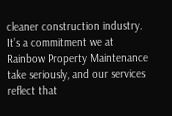cleaner construction industry. It’s a commitment we at Rainbow Property Maintenance take seriously, and our services reflect that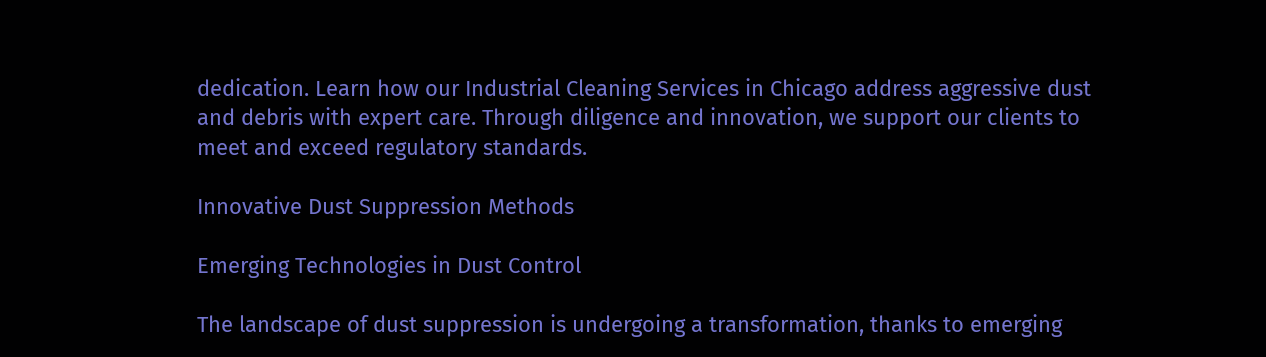dedication. Learn how our Industrial Cleaning Services in Chicago address aggressive dust and debris with expert care. Through diligence and innovation, we support our clients to meet and exceed regulatory standards.

Innovative Dust Suppression Methods

Emerging Technologies in Dust Control

The landscape of dust suppression is undergoing a transformation, thanks to emerging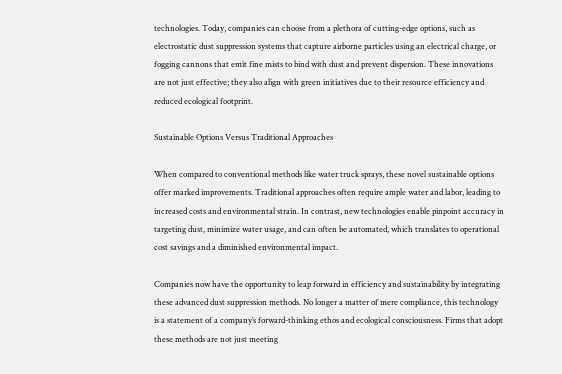technologies. Today, companies can choose from a plethora of cutting-edge options, such as electrostatic dust suppression systems that capture airborne particles using an electrical charge, or fogging cannons that emit fine mists to bind with dust and prevent dispersion. These innovations are not just effective; they also align with green initiatives due to their resource efficiency and reduced ecological footprint.

Sustainable Options Versus Traditional Approaches

When compared to conventional methods like water truck sprays, these novel sustainable options offer marked improvements. Traditional approaches often require ample water and labor, leading to increased costs and environmental strain. In contrast, new technologies enable pinpoint accuracy in targeting dust, minimize water usage, and can often be automated, which translates to operational cost savings and a diminished environmental impact.

Companies now have the opportunity to leap forward in efficiency and sustainability by integrating these advanced dust suppression methods. No longer a matter of mere compliance, this technology is a statement of a company’s forward-thinking ethos and ecological consciousness. Firms that adopt these methods are not just meeting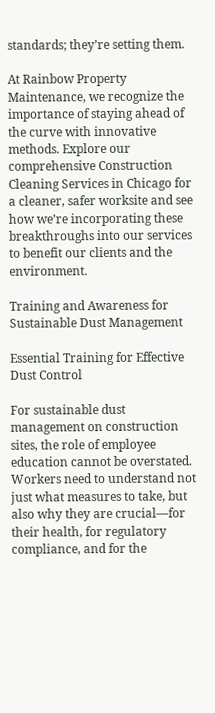standards; they’re setting them.

At Rainbow Property Maintenance, we recognize the importance of staying ahead of the curve with innovative methods. Explore our comprehensive Construction Cleaning Services in Chicago for a cleaner, safer worksite and see how we’re incorporating these breakthroughs into our services to benefit our clients and the environment.

Training and Awareness for Sustainable Dust Management

Essential Training for Effective Dust Control

For sustainable dust management on construction sites, the role of employee education cannot be overstated. Workers need to understand not just what measures to take, but also why they are crucial—for their health, for regulatory compliance, and for the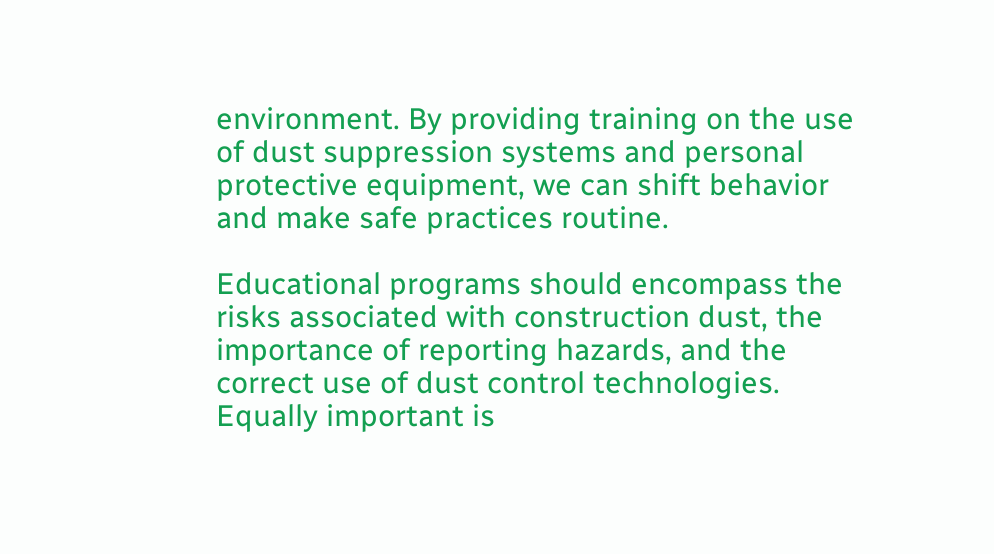environment. By providing training on the use of dust suppression systems and personal protective equipment, we can shift behavior and make safe practices routine.

Educational programs should encompass the risks associated with construction dust, the importance of reporting hazards, and the correct use of dust control technologies. Equally important is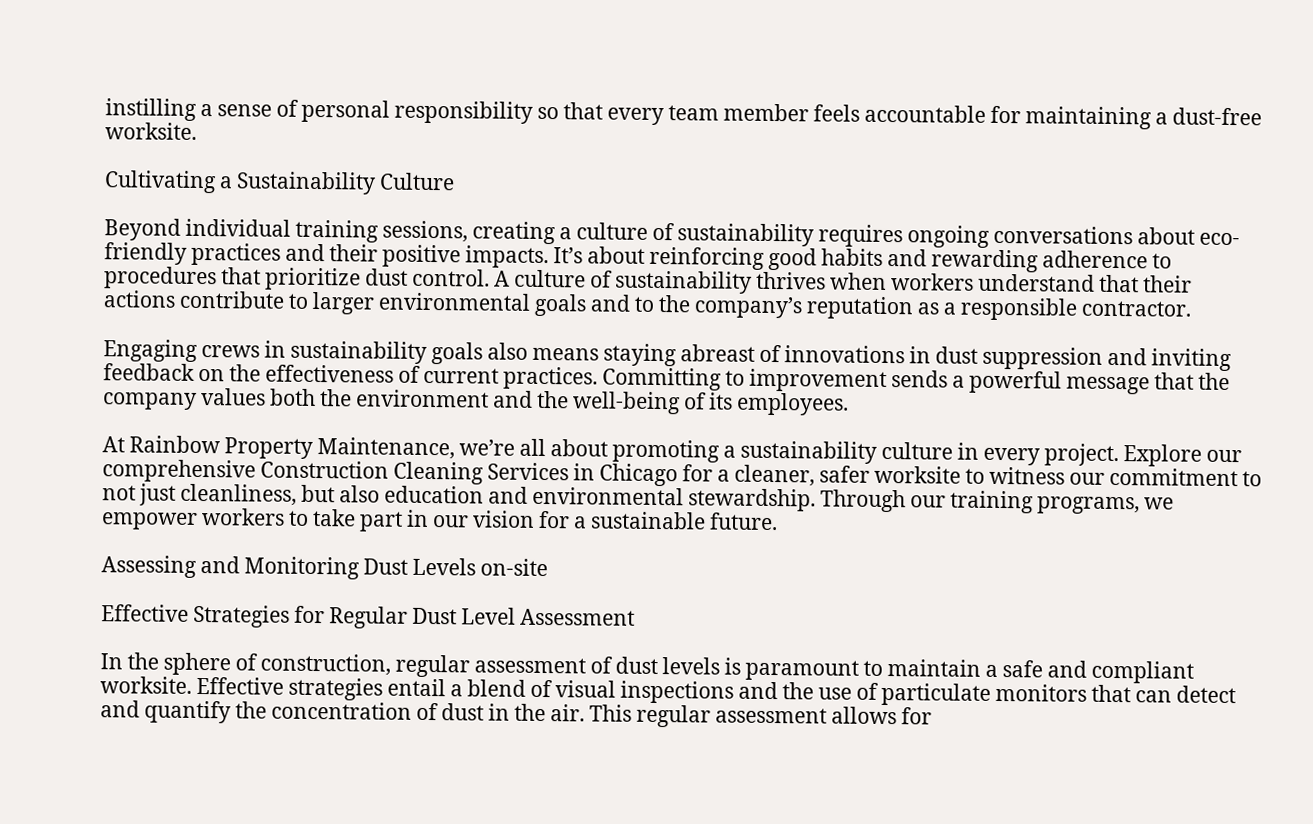instilling a sense of personal responsibility so that every team member feels accountable for maintaining a dust-free worksite.

Cultivating a Sustainability Culture

Beyond individual training sessions, creating a culture of sustainability requires ongoing conversations about eco-friendly practices and their positive impacts. It’s about reinforcing good habits and rewarding adherence to procedures that prioritize dust control. A culture of sustainability thrives when workers understand that their actions contribute to larger environmental goals and to the company’s reputation as a responsible contractor.

Engaging crews in sustainability goals also means staying abreast of innovations in dust suppression and inviting feedback on the effectiveness of current practices. Committing to improvement sends a powerful message that the company values both the environment and the well-being of its employees.

At Rainbow Property Maintenance, we’re all about promoting a sustainability culture in every project. Explore our comprehensive Construction Cleaning Services in Chicago for a cleaner, safer worksite to witness our commitment to not just cleanliness, but also education and environmental stewardship. Through our training programs, we empower workers to take part in our vision for a sustainable future.

Assessing and Monitoring Dust Levels on-site

Effective Strategies for Regular Dust Level Assessment

In the sphere of construction, regular assessment of dust levels is paramount to maintain a safe and compliant worksite. Effective strategies entail a blend of visual inspections and the use of particulate monitors that can detect and quantify the concentration of dust in the air. This regular assessment allows for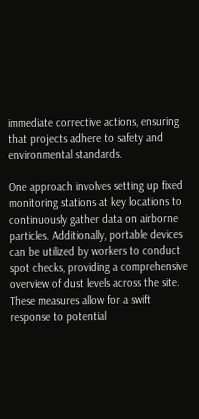immediate corrective actions, ensuring that projects adhere to safety and environmental standards.

One approach involves setting up fixed monitoring stations at key locations to continuously gather data on airborne particles. Additionally, portable devices can be utilized by workers to conduct spot checks, providing a comprehensive overview of dust levels across the site. These measures allow for a swift response to potential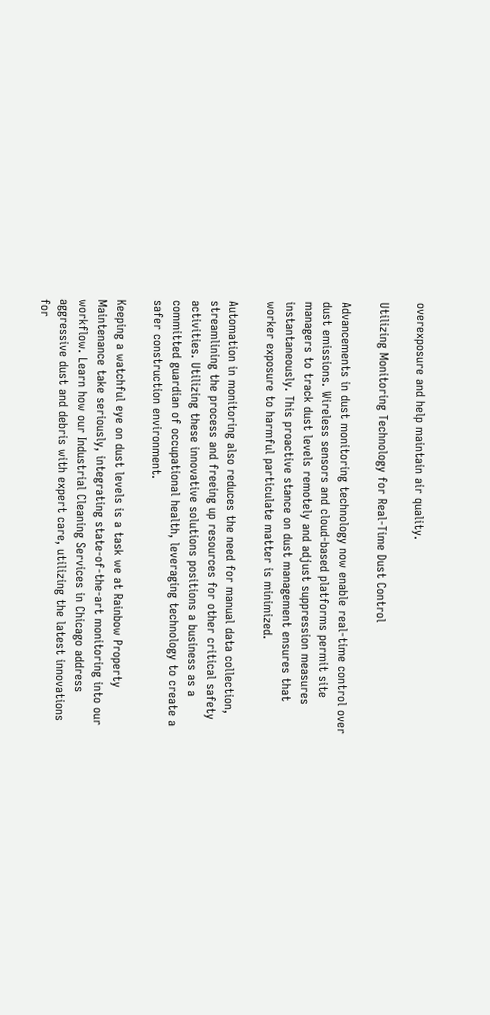overexposure and help maintain air quality.

Utilizing Monitoring Technology for Real-Time Dust Control

Advancements in dust monitoring technology now enable real-time control over dust emissions. Wireless sensors and cloud-based platforms permit site managers to track dust levels remotely and adjust suppression measures instantaneously. This proactive stance on dust management ensures that worker exposure to harmful particulate matter is minimized.

Automation in monitoring also reduces the need for manual data collection, streamlining the process and freeing up resources for other critical safety activities. Utilizing these innovative solutions positions a business as a committed guardian of occupational health, leveraging technology to create a safer construction environment.

Keeping a watchful eye on dust levels is a task we at Rainbow Property Maintenance take seriously, integrating state-of-the-art monitoring into our workflow. Learn how our Industrial Cleaning Services in Chicago address aggressive dust and debris with expert care, utilizing the latest innovations for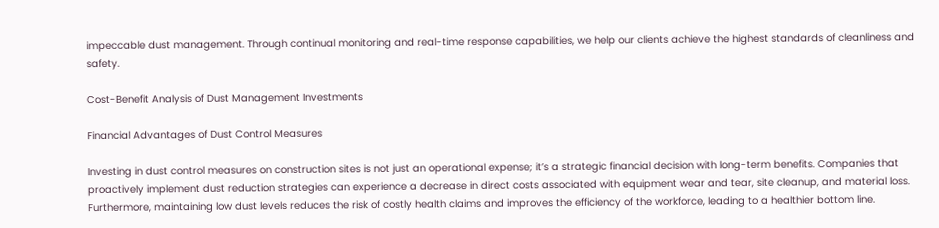impeccable dust management. Through continual monitoring and real-time response capabilities, we help our clients achieve the highest standards of cleanliness and safety.

Cost-Benefit Analysis of Dust Management Investments

Financial Advantages of Dust Control Measures

Investing in dust control measures on construction sites is not just an operational expense; it’s a strategic financial decision with long-term benefits. Companies that proactively implement dust reduction strategies can experience a decrease in direct costs associated with equipment wear and tear, site cleanup, and material loss. Furthermore, maintaining low dust levels reduces the risk of costly health claims and improves the efficiency of the workforce, leading to a healthier bottom line.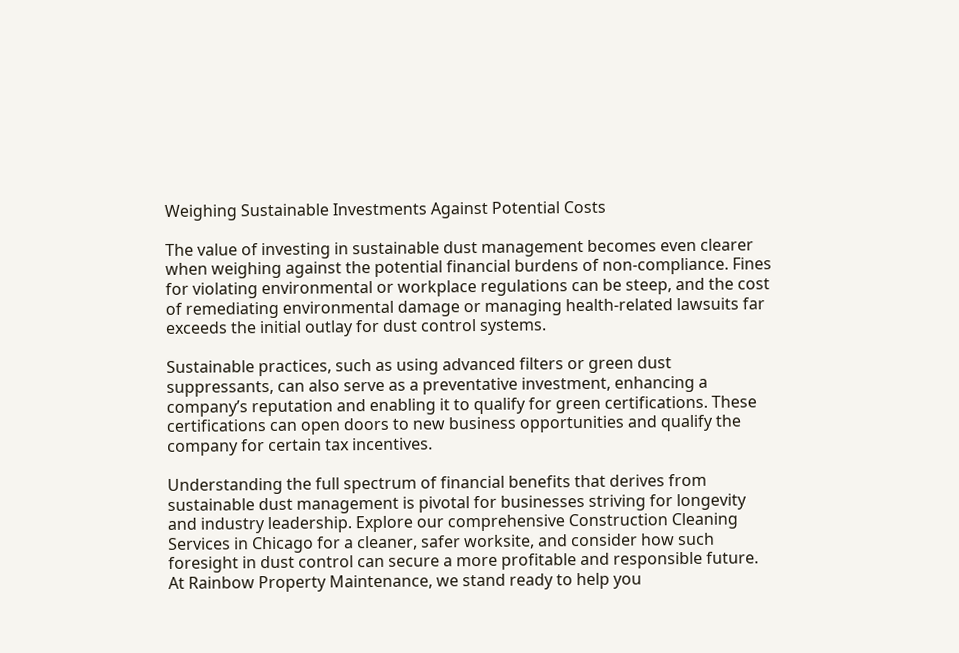Weighing Sustainable Investments Against Potential Costs

The value of investing in sustainable dust management becomes even clearer when weighing against the potential financial burdens of non-compliance. Fines for violating environmental or workplace regulations can be steep, and the cost of remediating environmental damage or managing health-related lawsuits far exceeds the initial outlay for dust control systems.

Sustainable practices, such as using advanced filters or green dust suppressants, can also serve as a preventative investment, enhancing a company’s reputation and enabling it to qualify for green certifications. These certifications can open doors to new business opportunities and qualify the company for certain tax incentives.

Understanding the full spectrum of financial benefits that derives from sustainable dust management is pivotal for businesses striving for longevity and industry leadership. Explore our comprehensive Construction Cleaning Services in Chicago for a cleaner, safer worksite, and consider how such foresight in dust control can secure a more profitable and responsible future. At Rainbow Property Maintenance, we stand ready to help you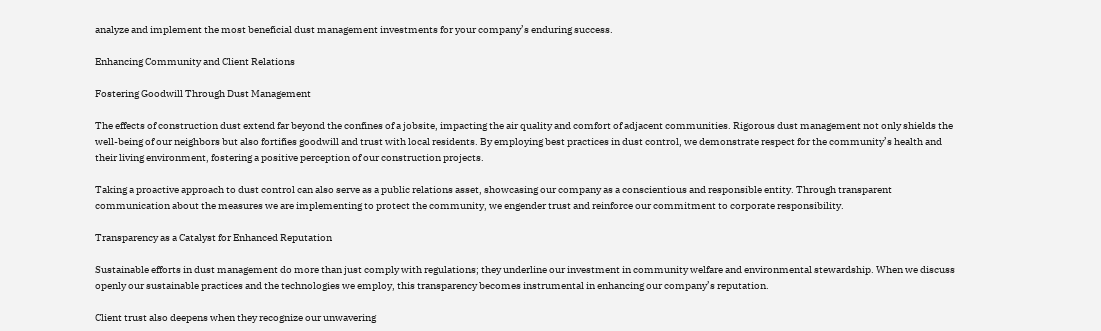analyze and implement the most beneficial dust management investments for your company’s enduring success.

Enhancing Community and Client Relations

Fostering Goodwill Through Dust Management

The effects of construction dust extend far beyond the confines of a jobsite, impacting the air quality and comfort of adjacent communities. Rigorous dust management not only shields the well-being of our neighbors but also fortifies goodwill and trust with local residents. By employing best practices in dust control, we demonstrate respect for the community’s health and their living environment, fostering a positive perception of our construction projects.

Taking a proactive approach to dust control can also serve as a public relations asset, showcasing our company as a conscientious and responsible entity. Through transparent communication about the measures we are implementing to protect the community, we engender trust and reinforce our commitment to corporate responsibility.

Transparency as a Catalyst for Enhanced Reputation

Sustainable efforts in dust management do more than just comply with regulations; they underline our investment in community welfare and environmental stewardship. When we discuss openly our sustainable practices and the technologies we employ, this transparency becomes instrumental in enhancing our company’s reputation.

Client trust also deepens when they recognize our unwavering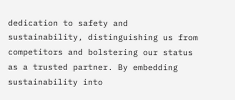dedication to safety and sustainability, distinguishing us from competitors and bolstering our status as a trusted partner. By embedding sustainability into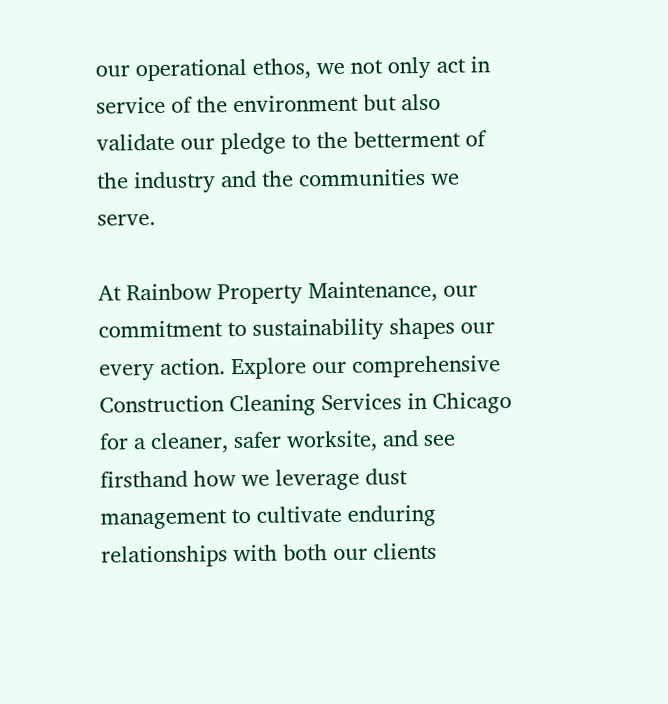our operational ethos, we not only act in service of the environment but also validate our pledge to the betterment of the industry and the communities we serve.

At Rainbow Property Maintenance, our commitment to sustainability shapes our every action. Explore our comprehensive Construction Cleaning Services in Chicago for a cleaner, safer worksite, and see firsthand how we leverage dust management to cultivate enduring relationships with both our clients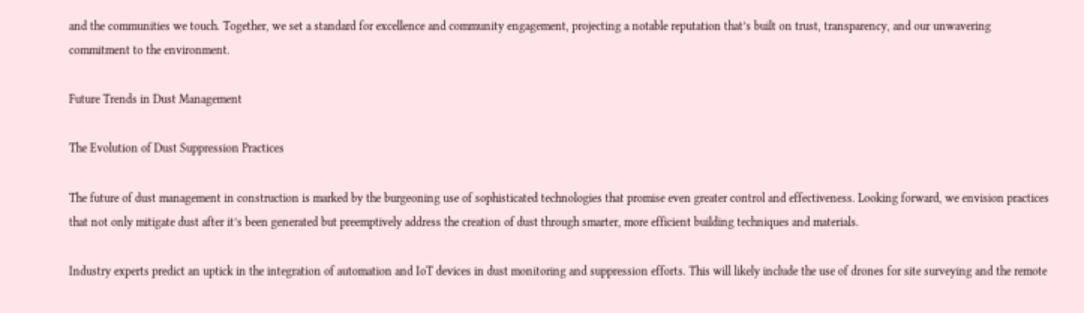and the communities we touch. Together, we set a standard for excellence and community engagement, projecting a notable reputation that’s built on trust, transparency, and our unwavering commitment to the environment.

Future Trends in Dust Management

The Evolution of Dust Suppression Practices

The future of dust management in construction is marked by the burgeoning use of sophisticated technologies that promise even greater control and effectiveness. Looking forward, we envision practices that not only mitigate dust after it’s been generated but preemptively address the creation of dust through smarter, more efficient building techniques and materials.

Industry experts predict an uptick in the integration of automation and IoT devices in dust monitoring and suppression efforts. This will likely include the use of drones for site surveying and the remote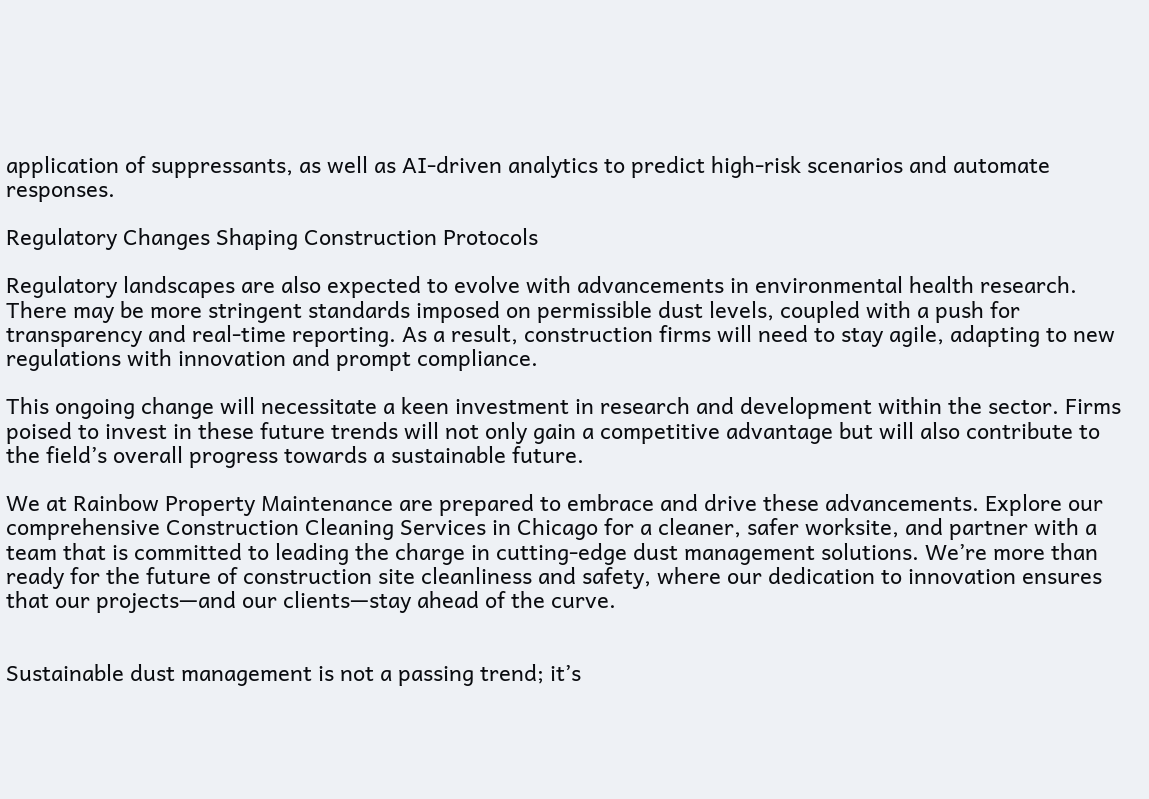application of suppressants, as well as AI-driven analytics to predict high-risk scenarios and automate responses.

Regulatory Changes Shaping Construction Protocols

Regulatory landscapes are also expected to evolve with advancements in environmental health research. There may be more stringent standards imposed on permissible dust levels, coupled with a push for transparency and real-time reporting. As a result, construction firms will need to stay agile, adapting to new regulations with innovation and prompt compliance.

This ongoing change will necessitate a keen investment in research and development within the sector. Firms poised to invest in these future trends will not only gain a competitive advantage but will also contribute to the field’s overall progress towards a sustainable future.

We at Rainbow Property Maintenance are prepared to embrace and drive these advancements. Explore our comprehensive Construction Cleaning Services in Chicago for a cleaner, safer worksite, and partner with a team that is committed to leading the charge in cutting-edge dust management solutions. We’re more than ready for the future of construction site cleanliness and safety, where our dedication to innovation ensures that our projects—and our clients—stay ahead of the curve.


Sustainable dust management is not a passing trend; it’s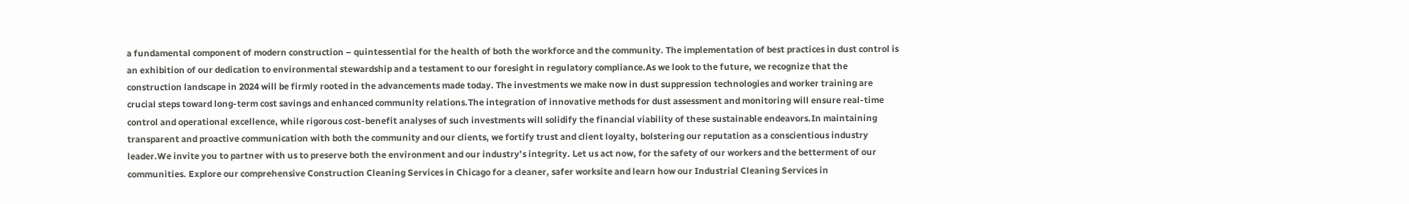a fundamental component of modern construction – quintessential for the health of both the workforce and the community. The implementation of best practices in dust control is an exhibition of our dedication to environmental stewardship and a testament to our foresight in regulatory compliance.As we look to the future, we recognize that the construction landscape in 2024 will be firmly rooted in the advancements made today. The investments we make now in dust suppression technologies and worker training are crucial steps toward long-term cost savings and enhanced community relations.The integration of innovative methods for dust assessment and monitoring will ensure real-time control and operational excellence, while rigorous cost-benefit analyses of such investments will solidify the financial viability of these sustainable endeavors.In maintaining transparent and proactive communication with both the community and our clients, we fortify trust and client loyalty, bolstering our reputation as a conscientious industry leader.We invite you to partner with us to preserve both the environment and our industry’s integrity. Let us act now, for the safety of our workers and the betterment of our communities. Explore our comprehensive Construction Cleaning Services in Chicago for a cleaner, safer worksite and learn how our Industrial Cleaning Services in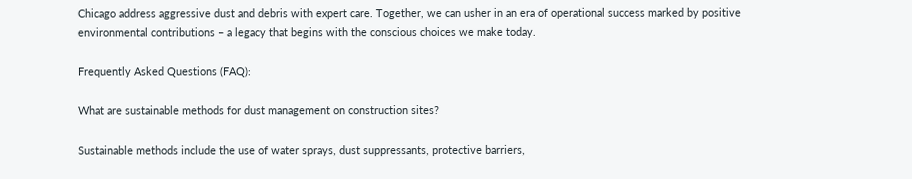Chicago address aggressive dust and debris with expert care. Together, we can usher in an era of operational success marked by positive environmental contributions – a legacy that begins with the conscious choices we make today.

Frequently Asked Questions (FAQ):

What are sustainable methods for dust management on construction sites?

Sustainable methods include the use of water sprays, dust suppressants, protective barriers,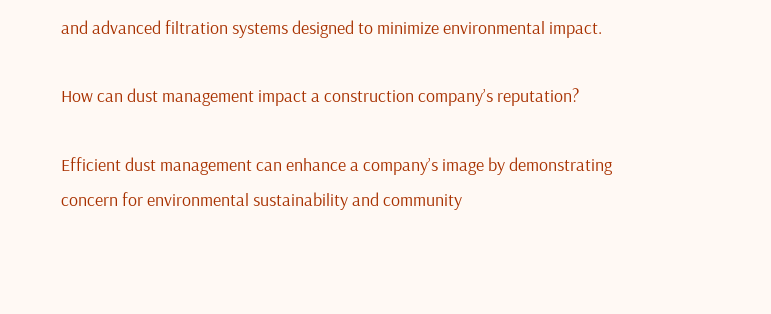and advanced filtration systems designed to minimize environmental impact.

How can dust management impact a construction company’s reputation?

Efficient dust management can enhance a company’s image by demonstrating concern for environmental sustainability and community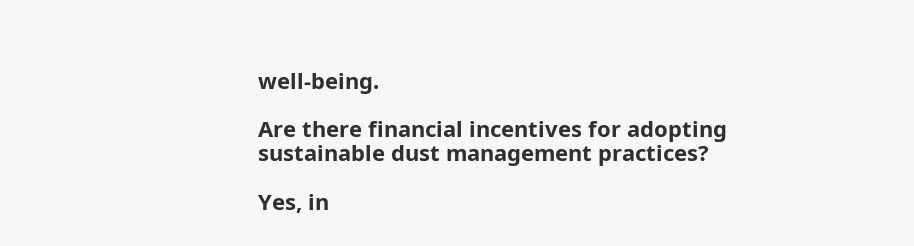well-being.

Are there financial incentives for adopting sustainable dust management practices?

Yes, in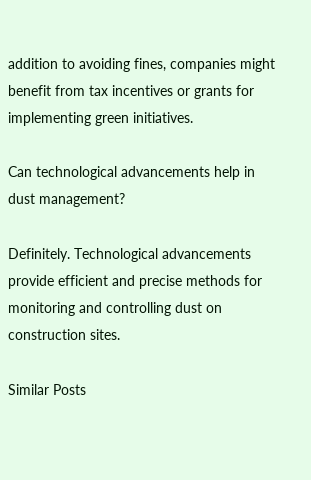addition to avoiding fines, companies might benefit from tax incentives or grants for implementing green initiatives.

Can technological advancements help in dust management?

Definitely. Technological advancements provide efficient and precise methods for monitoring and controlling dust on construction sites.

Similar Posts